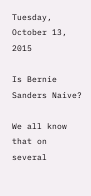Tuesday, October 13, 2015

Is Bernie Sanders Naive?

We all know that on several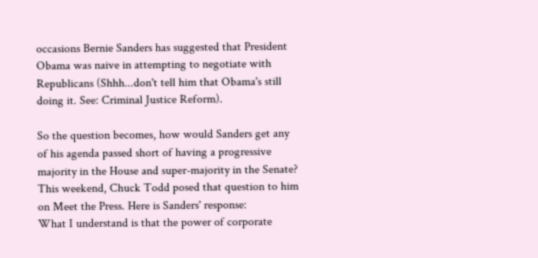occasions Bernie Sanders has suggested that President Obama was naive in attempting to negotiate with Republicans (Shhh...don't tell him that Obama's still doing it. See: Criminal Justice Reform).

So the question becomes, how would Sanders get any of his agenda passed short of having a progressive majority in the House and super-majority in the Senate? This weekend, Chuck Todd posed that question to him on Meet the Press. Here is Sanders' response:
What I understand is that the power of corporate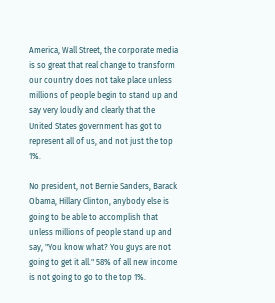America, Wall Street, the corporate media is so great that real change to transform our country does not take place unless millions of people begin to stand up and say very loudly and clearly that the United States government has got to represent all of us, and not just the top 1%.

No president, not Bernie Sanders, Barack Obama, Hillary Clinton, anybody else is going to be able to accomplish that unless millions of people stand up and say, "You know what? You guys are not going to get it all." 58% of all new income is not going to go to the top 1%.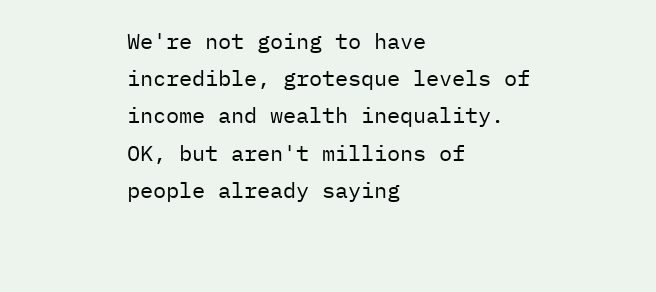We're not going to have incredible, grotesque levels of income and wealth inequality.
OK, but aren't millions of people already saying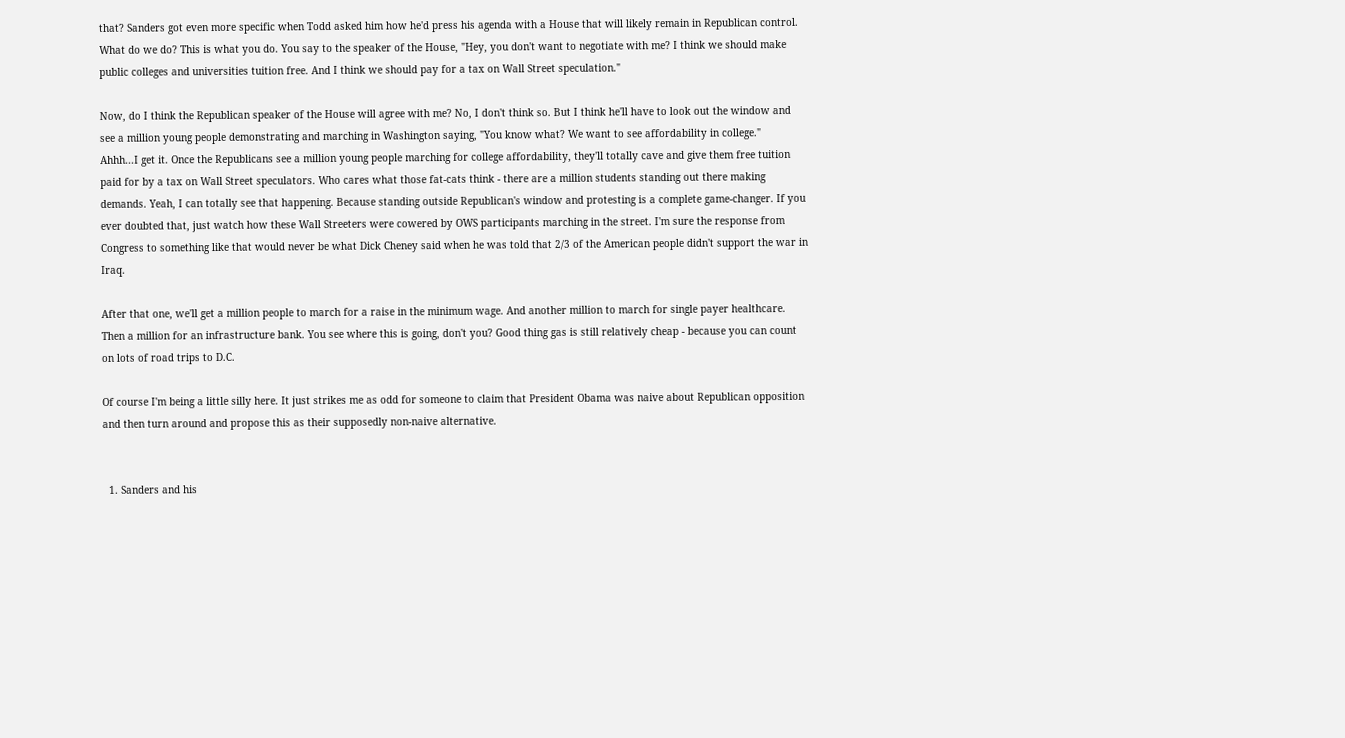that? Sanders got even more specific when Todd asked him how he'd press his agenda with a House that will likely remain in Republican control.
What do we do? This is what you do. You say to the speaker of the House, "Hey, you don't want to negotiate with me? I think we should make public colleges and universities tuition free. And I think we should pay for a tax on Wall Street speculation."

Now, do I think the Republican speaker of the House will agree with me? No, I don't think so. But I think he'll have to look out the window and see a million young people demonstrating and marching in Washington saying, "You know what? We want to see affordability in college."
Ahhh...I get it. Once the Republicans see a million young people marching for college affordability, they'll totally cave and give them free tuition paid for by a tax on Wall Street speculators. Who cares what those fat-cats think - there are a million students standing out there making demands. Yeah, I can totally see that happening. Because standing outside Republican's window and protesting is a complete game-changer. If you ever doubted that, just watch how these Wall Streeters were cowered by OWS participants marching in the street. I'm sure the response from Congress to something like that would never be what Dick Cheney said when he was told that 2/3 of the American people didn't support the war in Iraq.

After that one, we'll get a million people to march for a raise in the minimum wage. And another million to march for single payer healthcare. Then a million for an infrastructure bank. You see where this is going, don't you? Good thing gas is still relatively cheap - because you can count on lots of road trips to D.C.

Of course I'm being a little silly here. It just strikes me as odd for someone to claim that President Obama was naive about Republican opposition and then turn around and propose this as their supposedly non-naive alternative.


  1. Sanders and his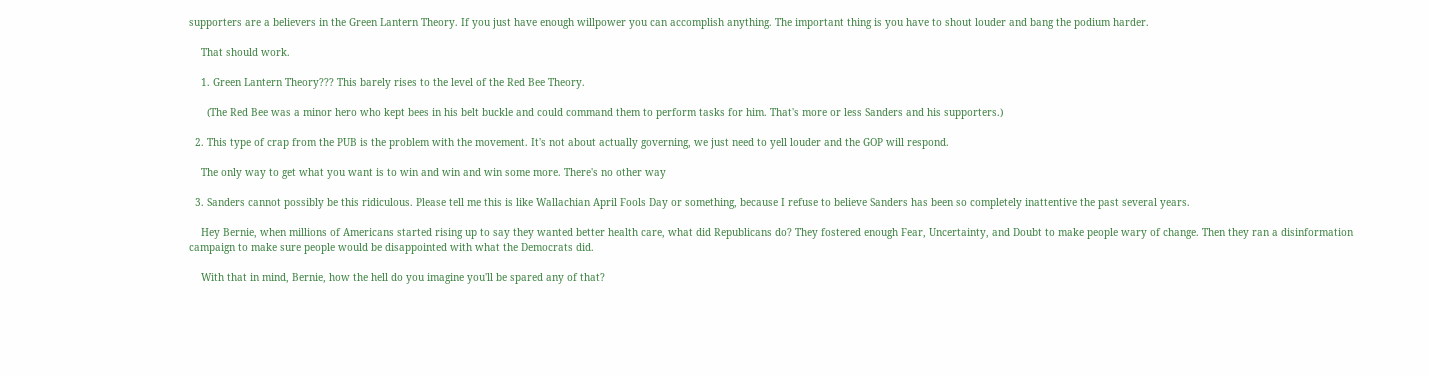supporters are a believers in the Green Lantern Theory. If you just have enough willpower you can accomplish anything. The important thing is you have to shout louder and bang the podium harder.

    That should work.

    1. Green Lantern Theory??? This barely rises to the level of the Red Bee Theory.

      (The Red Bee was a minor hero who kept bees in his belt buckle and could command them to perform tasks for him. That's more or less Sanders and his supporters.)

  2. This type of crap from the PUB is the problem with the movement. It's not about actually governing, we just need to yell louder and the GOP will respond.

    The only way to get what you want is to win and win and win some more. There's no other way

  3. Sanders cannot possibly be this ridiculous. Please tell me this is like Wallachian April Fools Day or something, because I refuse to believe Sanders has been so completely inattentive the past several years.

    Hey Bernie, when millions of Americans started rising up to say they wanted better health care, what did Republicans do? They fostered enough Fear, Uncertainty, and Doubt to make people wary of change. Then they ran a disinformation campaign to make sure people would be disappointed with what the Democrats did.

    With that in mind, Bernie, how the hell do you imagine you'll be spared any of that?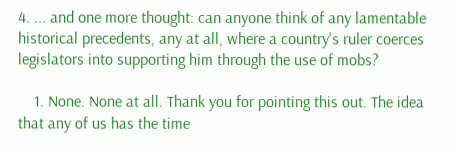4. ... and one more thought: can anyone think of any lamentable historical precedents, any at all, where a country's ruler coerces legislators into supporting him through the use of mobs?

    1. None. None at all. Thank you for pointing this out. The idea that any of us has the time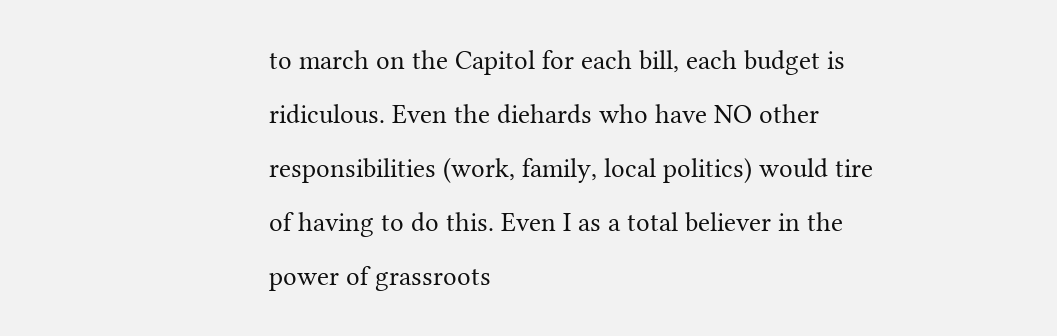to march on the Capitol for each bill, each budget is ridiculous. Even the diehards who have NO other responsibilities (work, family, local politics) would tire of having to do this. Even I as a total believer in the power of grassroots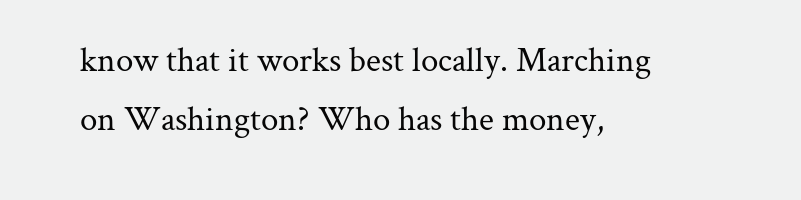know that it works best locally. Marching on Washington? Who has the money,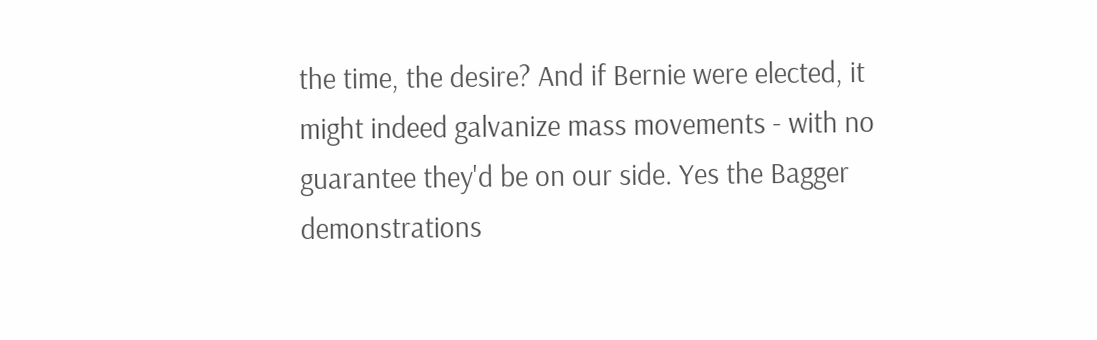the time, the desire? And if Bernie were elected, it might indeed galvanize mass movements - with no guarantee they'd be on our side. Yes the Bagger demonstrations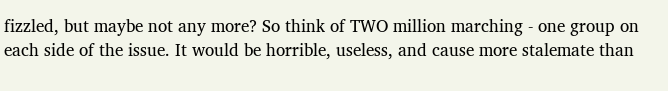fizzled, but maybe not any more? So think of TWO million marching - one group on each side of the issue. It would be horrible, useless, and cause more stalemate than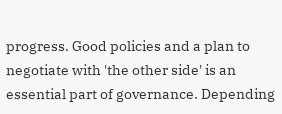progress. Good policies and a plan to negotiate with 'the other side' is an essential part of governance. Depending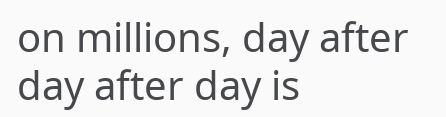on millions, day after day after day is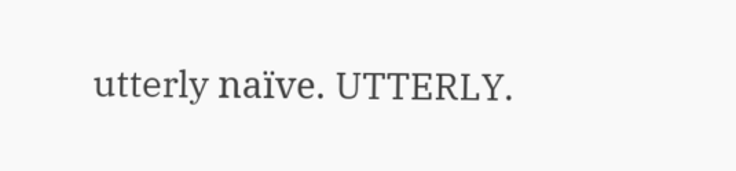utterly naïve. UTTERLY.